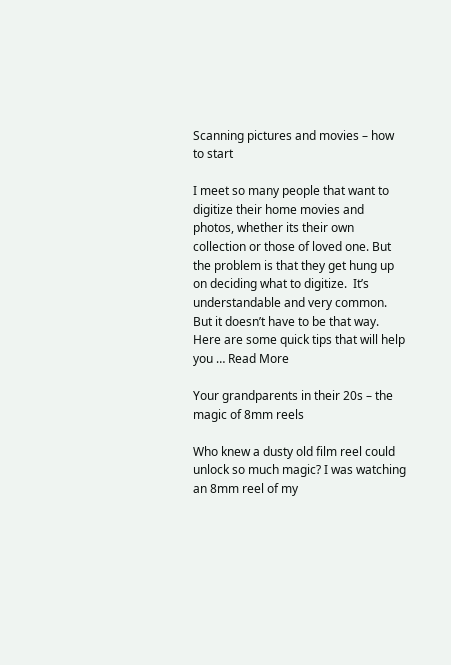Scanning pictures and movies – how to start

I meet so many people that want to digitize their home movies and photos, whether its their own collection or those of loved one. But the problem is that they get hung up on deciding what to digitize.  It’s understandable and very common.  But it doesn’t have to be that way. Here are some quick tips that will help you … Read More

Your grandparents in their 20s – the magic of 8mm reels

Who knew a dusty old film reel could unlock so much magic? I was watching an 8mm reel of my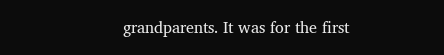grandparents. It was for the first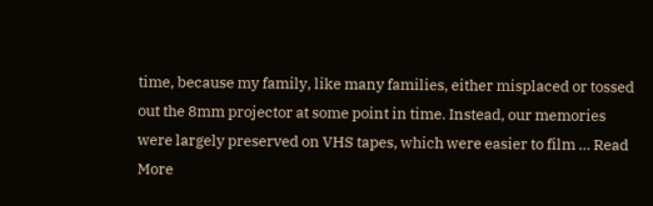time, because my family, like many families, either misplaced or tossed out the 8mm projector at some point in time. Instead, our memories were largely preserved on VHS tapes, which were easier to film … Read More